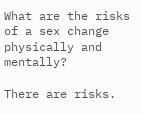What are the risks of a sex change physically and mentally?

There are risks.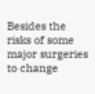Besides the risks of some major surgeries to change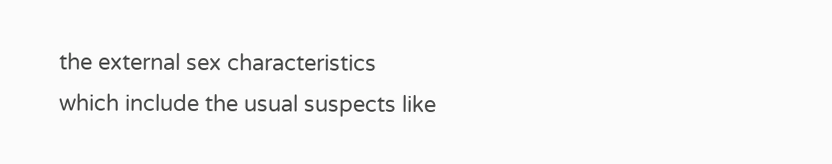the external sex characteristics which include the usual suspects like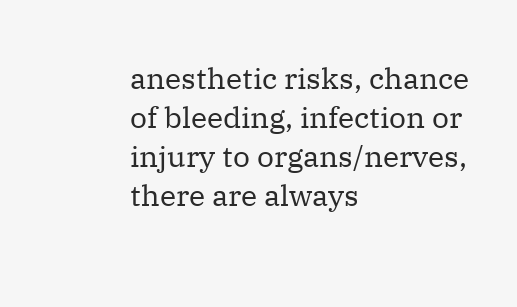anesthetic risks, chance of bleeding, infection or injury to organs/nerves, there are always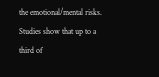the emotional/mental risks. Studies show that up to a third of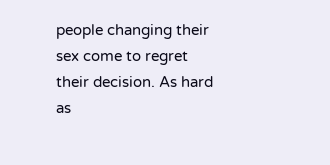people changing their sex come to regret their decision. As hard as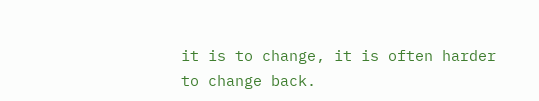it is to change, it is often harder to change back.